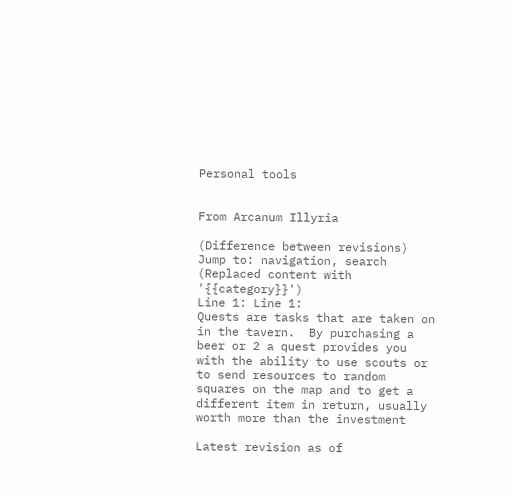Personal tools


From Arcanum Illyria

(Difference between revisions)
Jump to: navigation, search
(Replaced content with '{{category}}')
Line 1: Line 1:
Quests are tasks that are taken on in the tavern.  By purchasing a beer or 2 a quest provides you with the ability to use scouts or to send resources to random squares on the map and to get a different item in return, usually worth more than the investment

Latest revision as of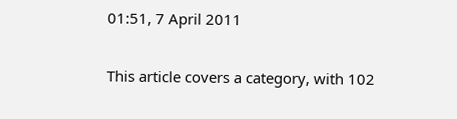01:51, 7 April 2011

This article covers a category, with 102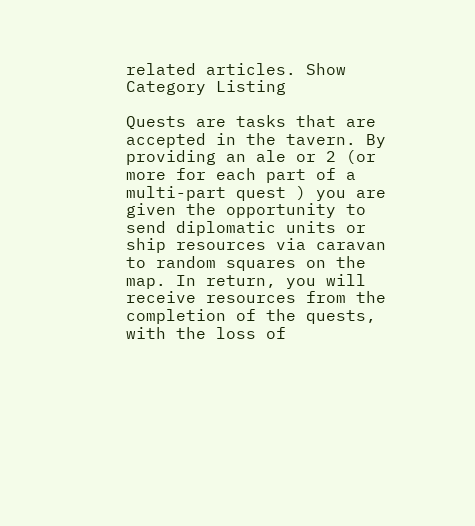related articles. Show Category Listing

Quests are tasks that are accepted in the tavern. By providing an ale or 2 (or more for each part of a multi-part quest ) you are given the opportunity to send diplomatic units or ship resources via caravan to random squares on the map. In return, you will receive resources from the completion of the quests, with the loss of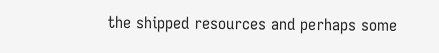the shipped resources and perhaps some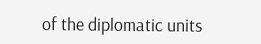of the diplomatic units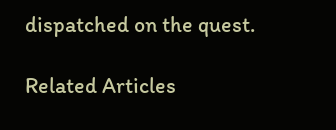dispatched on the quest.

Related Articles